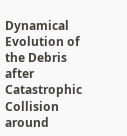Dynamical Evolution of the Debris after Catastrophic Collision around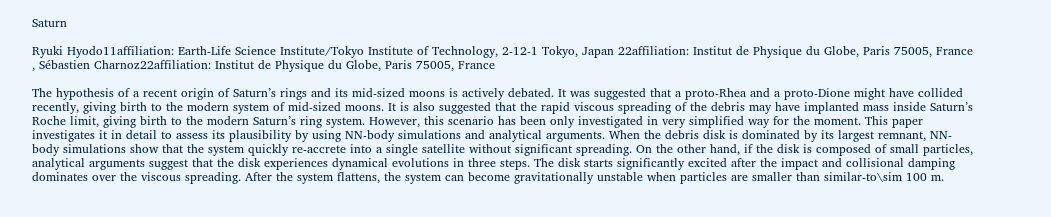Saturn

Ryuki Hyodo11affiliation: Earth-Life Science Institute/Tokyo Institute of Technology, 2-12-1 Tokyo, Japan 22affiliation: Institut de Physique du Globe, Paris 75005, France , Sébastien Charnoz22affiliation: Institut de Physique du Globe, Paris 75005, France

The hypothesis of a recent origin of Saturn’s rings and its mid-sized moons is actively debated. It was suggested that a proto-Rhea and a proto-Dione might have collided recently, giving birth to the modern system of mid-sized moons. It is also suggested that the rapid viscous spreading of the debris may have implanted mass inside Saturn’s Roche limit, giving birth to the modern Saturn’s ring system. However, this scenario has been only investigated in very simplified way for the moment. This paper investigates it in detail to assess its plausibility by using NN-body simulations and analytical arguments. When the debris disk is dominated by its largest remnant, NN-body simulations show that the system quickly re-accrete into a single satellite without significant spreading. On the other hand, if the disk is composed of small particles, analytical arguments suggest that the disk experiences dynamical evolutions in three steps. The disk starts significantly excited after the impact and collisional damping dominates over the viscous spreading. After the system flattens, the system can become gravitationally unstable when particles are smaller than similar-to\sim 100 m.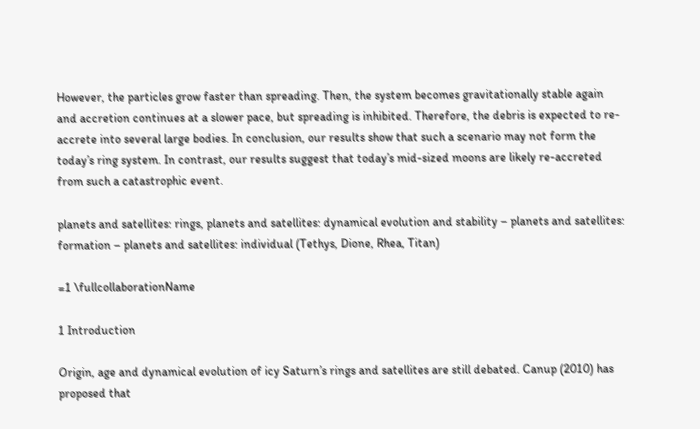However, the particles grow faster than spreading. Then, the system becomes gravitationally stable again and accretion continues at a slower pace, but spreading is inhibited. Therefore, the debris is expected to re-accrete into several large bodies. In conclusion, our results show that such a scenario may not form the today’s ring system. In contrast, our results suggest that today’s mid-sized moons are likely re-accreted from such a catastrophic event.

planets and satellites: rings, planets and satellites: dynamical evolution and stability – planets and satellites: formation – planets and satellites: individual (Tethys, Dione, Rhea, Titan)

=1 \fullcollaborationName

1 Introduction

Origin, age and dynamical evolution of icy Saturn’s rings and satellites are still debated. Canup (2010) has proposed that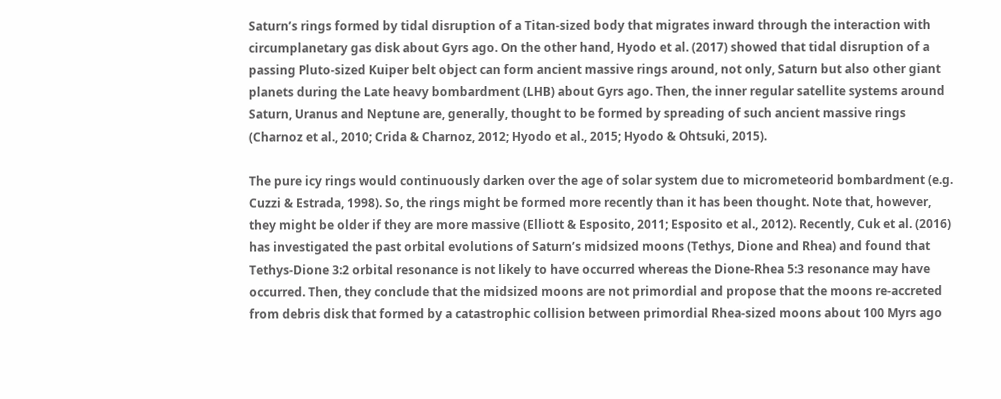Saturn’s rings formed by tidal disruption of a Titan-sized body that migrates inward through the interaction with circumplanetary gas disk about Gyrs ago. On the other hand, Hyodo et al. (2017) showed that tidal disruption of a passing Pluto-sized Kuiper belt object can form ancient massive rings around, not only, Saturn but also other giant planets during the Late heavy bombardment (LHB) about Gyrs ago. Then, the inner regular satellite systems around Saturn, Uranus and Neptune are, generally, thought to be formed by spreading of such ancient massive rings (Charnoz et al., 2010; Crida & Charnoz, 2012; Hyodo et al., 2015; Hyodo & Ohtsuki, 2015).

The pure icy rings would continuously darken over the age of solar system due to micrometeorid bombardment (e.g. Cuzzi & Estrada, 1998). So, the rings might be formed more recently than it has been thought. Note that, however, they might be older if they are more massive (Elliott & Esposito, 2011; Esposito et al., 2012). Recently, Cuk et al. (2016) has investigated the past orbital evolutions of Saturn’s midsized moons (Tethys, Dione and Rhea) and found that Tethys-Dione 3:2 orbital resonance is not likely to have occurred whereas the Dione-Rhea 5:3 resonance may have occurred. Then, they conclude that the midsized moons are not primordial and propose that the moons re-accreted from debris disk that formed by a catastrophic collision between primordial Rhea-sized moons about 100 Myrs ago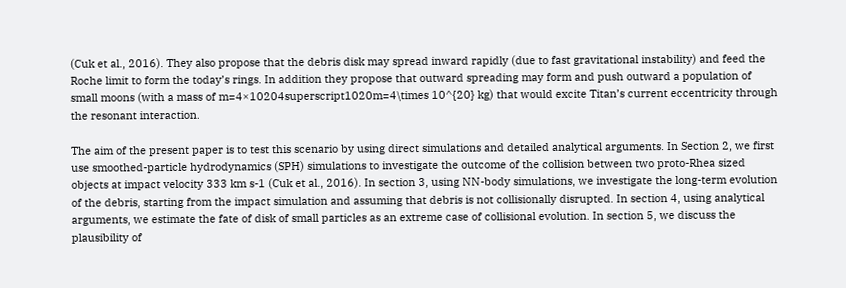(Cuk et al., 2016). They also propose that the debris disk may spread inward rapidly (due to fast gravitational instability) and feed the Roche limit to form the today’s rings. In addition they propose that outward spreading may form and push outward a population of small moons (with a mass of m=4×10204superscript1020m=4\times 10^{20} kg) that would excite Titan’s current eccentricity through the resonant interaction.

The aim of the present paper is to test this scenario by using direct simulations and detailed analytical arguments. In Section 2, we first use smoothed-particle hydrodynamics (SPH) simulations to investigate the outcome of the collision between two proto-Rhea sized objects at impact velocity 333 km s-1 (Cuk et al., 2016). In section 3, using NN-body simulations, we investigate the long-term evolution of the debris, starting from the impact simulation and assuming that debris is not collisionally disrupted. In section 4, using analytical arguments, we estimate the fate of disk of small particles as an extreme case of collisional evolution. In section 5, we discuss the plausibility of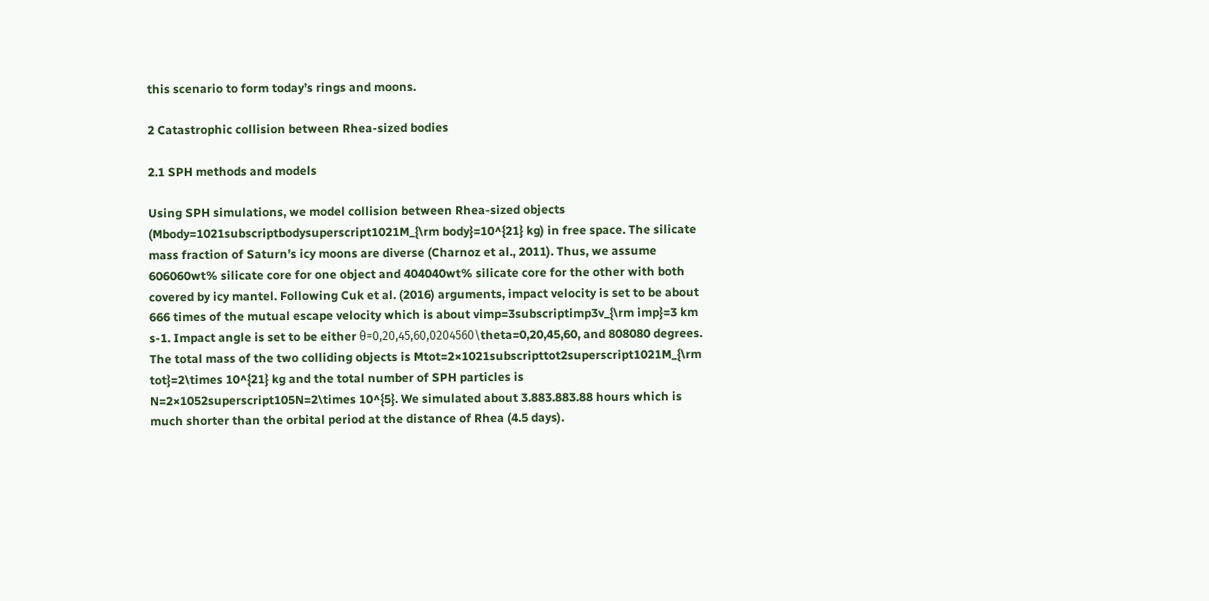this scenario to form today’s rings and moons.

2 Catastrophic collision between Rhea-sized bodies

2.1 SPH methods and models

Using SPH simulations, we model collision between Rhea-sized objects (Mbody=1021subscriptbodysuperscript1021M_{\rm body}=10^{21} kg) in free space. The silicate mass fraction of Saturn’s icy moons are diverse (Charnoz et al., 2011). Thus, we assume 606060wt% silicate core for one object and 404040wt% silicate core for the other with both covered by icy mantel. Following Cuk et al. (2016) arguments, impact velocity is set to be about 666 times of the mutual escape velocity which is about vimp=3subscriptimp3v_{\rm imp}=3 km s-1. Impact angle is set to be either θ=0,20,45,60,0204560\theta=0,20,45,60, and 808080 degrees. The total mass of the two colliding objects is Mtot=2×1021subscripttot2superscript1021M_{\rm tot}=2\times 10^{21} kg and the total number of SPH particles is N=2×1052superscript105N=2\times 10^{5}. We simulated about 3.883.883.88 hours which is much shorter than the orbital period at the distance of Rhea (4.5 days).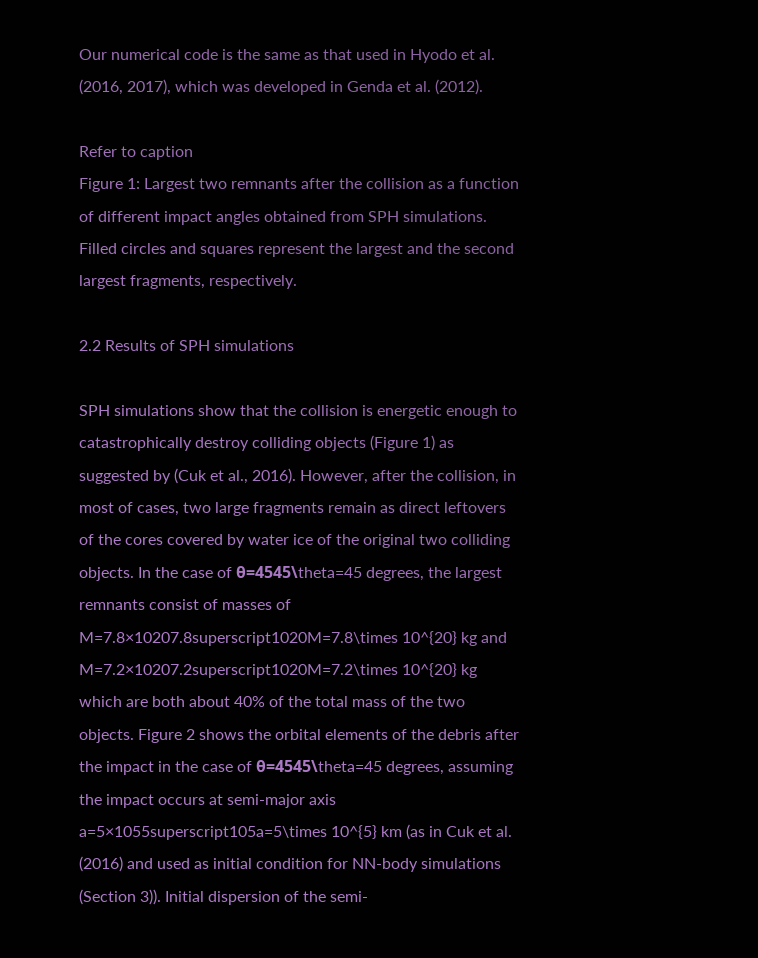Our numerical code is the same as that used in Hyodo et al. (2016, 2017), which was developed in Genda et al. (2012).

Refer to caption
Figure 1: Largest two remnants after the collision as a function of different impact angles obtained from SPH simulations. Filled circles and squares represent the largest and the second largest fragments, respectively.

2.2 Results of SPH simulations

SPH simulations show that the collision is energetic enough to catastrophically destroy colliding objects (Figure 1) as suggested by (Cuk et al., 2016). However, after the collision, in most of cases, two large fragments remain as direct leftovers of the cores covered by water ice of the original two colliding objects. In the case of θ=4545\theta=45 degrees, the largest remnants consist of masses of M=7.8×10207.8superscript1020M=7.8\times 10^{20} kg and M=7.2×10207.2superscript1020M=7.2\times 10^{20} kg which are both about 40% of the total mass of the two objects. Figure 2 shows the orbital elements of the debris after the impact in the case of θ=4545\theta=45 degrees, assuming the impact occurs at semi-major axis a=5×1055superscript105a=5\times 10^{5} km (as in Cuk et al. (2016) and used as initial condition for NN-body simulations (Section 3)). Initial dispersion of the semi-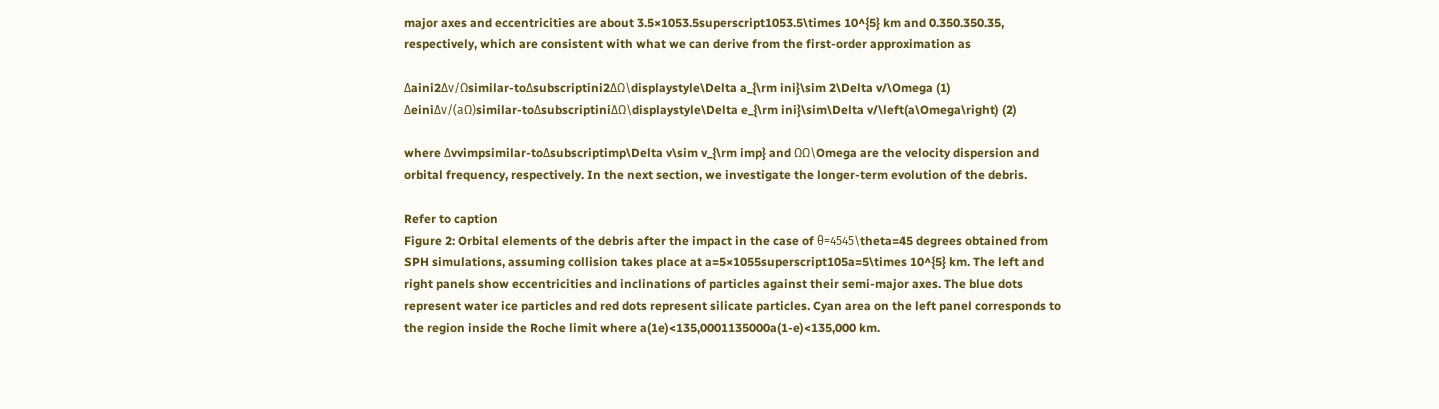major axes and eccentricities are about 3.5×1053.5superscript1053.5\times 10^{5} km and 0.350.350.35, respectively, which are consistent with what we can derive from the first-order approximation as

Δaini2Δv/Ωsimilar-toΔsubscriptini2ΔΩ\displaystyle\Delta a_{\rm ini}\sim 2\Delta v/\Omega (1)
ΔeiniΔv/(aΩ)similar-toΔsubscriptiniΔΩ\displaystyle\Delta e_{\rm ini}\sim\Delta v/\left(a\Omega\right) (2)

where Δvvimpsimilar-toΔsubscriptimp\Delta v\sim v_{\rm imp} and ΩΩ\Omega are the velocity dispersion and orbital frequency, respectively. In the next section, we investigate the longer-term evolution of the debris.

Refer to caption
Figure 2: Orbital elements of the debris after the impact in the case of θ=4545\theta=45 degrees obtained from SPH simulations, assuming collision takes place at a=5×1055superscript105a=5\times 10^{5} km. The left and right panels show eccentricities and inclinations of particles against their semi-major axes. The blue dots represent water ice particles and red dots represent silicate particles. Cyan area on the left panel corresponds to the region inside the Roche limit where a(1e)<135,0001135000a(1-e)<135,000 km.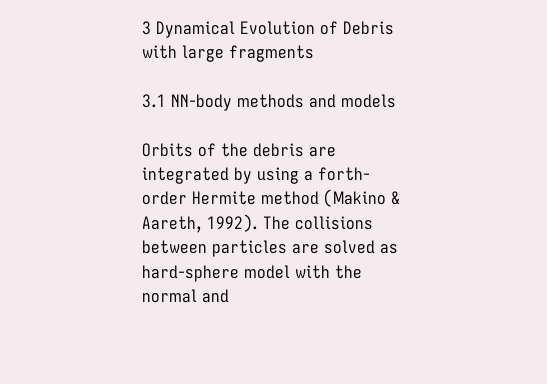3 Dynamical Evolution of Debris with large fragments

3.1 NN-body methods and models

Orbits of the debris are integrated by using a forth-order Hermite method (Makino & Aareth, 1992). The collisions between particles are solved as hard-sphere model with the normal and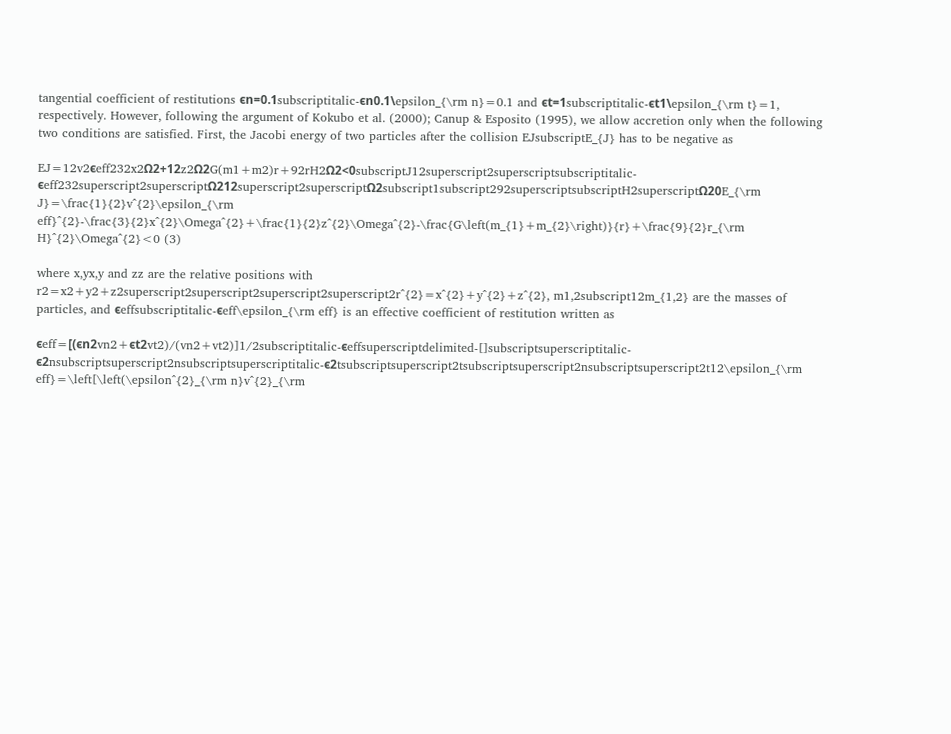tangential coefficient of restitutions ϵn=0.1subscriptitalic-ϵn0.1\epsilon_{\rm n}=0.1 and ϵt=1subscriptitalic-ϵt1\epsilon_{\rm t}=1, respectively. However, following the argument of Kokubo et al. (2000); Canup & Esposito (1995), we allow accretion only when the following two conditions are satisfied. First, the Jacobi energy of two particles after the collision EJsubscriptE_{J} has to be negative as

EJ=12v2ϵeff232x2Ω2+12z2Ω2G(m1+m2)r+92rH2Ω2<0subscriptJ12superscript2superscriptsubscriptitalic-ϵeff232superscript2superscriptΩ212superscript2superscriptΩ2subscript1subscript292superscriptsubscriptH2superscriptΩ20E_{\rm J}=\frac{1}{2}v^{2}\epsilon_{\rm eff}^{2}-\frac{3}{2}x^{2}\Omega^{2}+\frac{1}{2}z^{2}\Omega^{2}-\frac{G\left(m_{1}+m_{2}\right)}{r}+\frac{9}{2}r_{\rm H}^{2}\Omega^{2}<0 (3)

where x,yx,y and zz are the relative positions with r2=x2+y2+z2superscript2superscript2superscript2superscript2r^{2}=x^{2}+y^{2}+z^{2}, m1,2subscript12m_{1,2} are the masses of particles, and ϵeffsubscriptitalic-ϵeff\epsilon_{\rm eff} is an effective coefficient of restitution written as

ϵeff=[(ϵn2vn2+ϵt2vt2)/(vn2+vt2)]1/2subscriptitalic-ϵeffsuperscriptdelimited-[]subscriptsuperscriptitalic-ϵ2nsubscriptsuperscript2nsubscriptsuperscriptitalic-ϵ2tsubscriptsuperscript2tsubscriptsuperscript2nsubscriptsuperscript2t12\epsilon_{\rm eff}=\left[\left(\epsilon^{2}_{\rm n}v^{2}_{\rm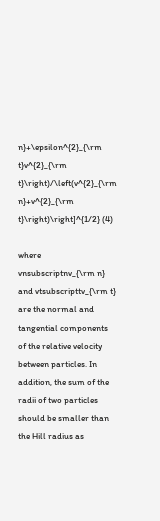n}+\epsilon^{2}_{\rm t}v^{2}_{\rm t}\right)/\left(v^{2}_{\rm n}+v^{2}_{\rm t}\right)\right]^{1/2} (4)

where vnsubscriptnv_{\rm n} and vtsubscripttv_{\rm t} are the normal and tangential components of the relative velocity between particles. In addition, the sum of the radii of two particles should be smaller than the Hill radius as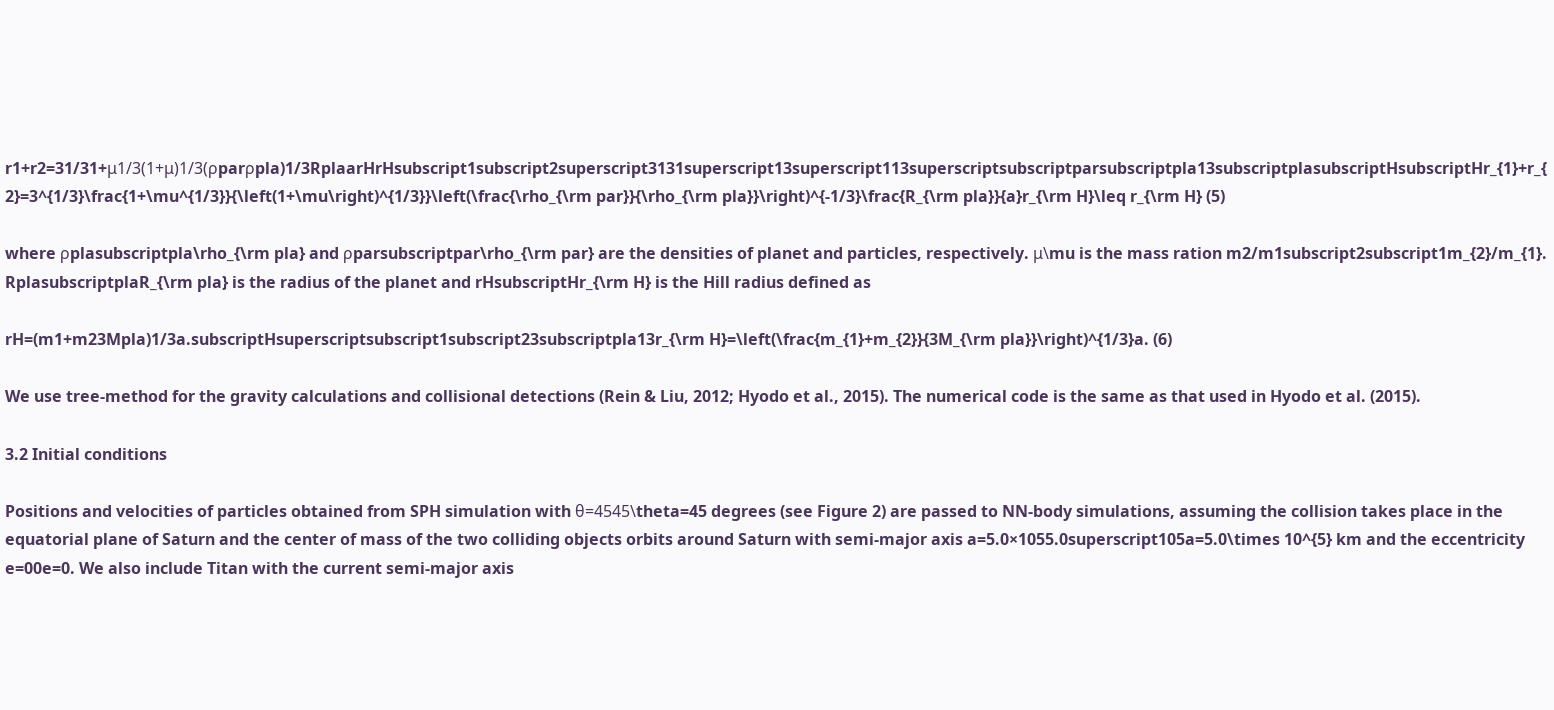r1+r2=31/31+μ1/3(1+μ)1/3(ρparρpla)1/3RplaarHrHsubscript1subscript2superscript3131superscript13superscript113superscriptsubscriptparsubscriptpla13subscriptplasubscriptHsubscriptHr_{1}+r_{2}=3^{1/3}\frac{1+\mu^{1/3}}{\left(1+\mu\right)^{1/3}}\left(\frac{\rho_{\rm par}}{\rho_{\rm pla}}\right)^{-1/3}\frac{R_{\rm pla}}{a}r_{\rm H}\leq r_{\rm H} (5)

where ρplasubscriptpla\rho_{\rm pla} and ρparsubscriptpar\rho_{\rm par} are the densities of planet and particles, respectively. μ\mu is the mass ration m2/m1subscript2subscript1m_{2}/m_{1}. RplasubscriptplaR_{\rm pla} is the radius of the planet and rHsubscriptHr_{\rm H} is the Hill radius defined as

rH=(m1+m23Mpla)1/3a.subscriptHsuperscriptsubscript1subscript23subscriptpla13r_{\rm H}=\left(\frac{m_{1}+m_{2}}{3M_{\rm pla}}\right)^{1/3}a. (6)

We use tree-method for the gravity calculations and collisional detections (Rein & Liu, 2012; Hyodo et al., 2015). The numerical code is the same as that used in Hyodo et al. (2015).

3.2 Initial conditions

Positions and velocities of particles obtained from SPH simulation with θ=4545\theta=45 degrees (see Figure 2) are passed to NN-body simulations, assuming the collision takes place in the equatorial plane of Saturn and the center of mass of the two colliding objects orbits around Saturn with semi-major axis a=5.0×1055.0superscript105a=5.0\times 10^{5} km and the eccentricity e=00e=0. We also include Titan with the current semi-major axis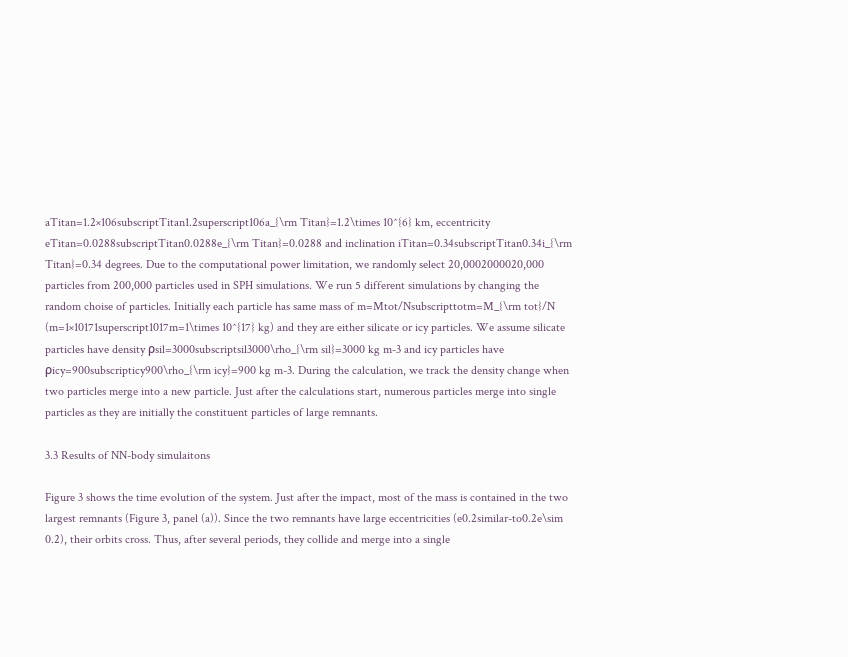aTitan=1.2×106subscriptTitan1.2superscript106a_{\rm Titan}=1.2\times 10^{6} km, eccentricity eTitan=0.0288subscriptTitan0.0288e_{\rm Titan}=0.0288 and inclination iTitan=0.34subscriptTitan0.34i_{\rm Titan}=0.34 degrees. Due to the computational power limitation, we randomly select 20,0002000020,000 particles from 200,000 particles used in SPH simulations. We run 5 different simulations by changing the random choise of particles. Initially each particle has same mass of m=Mtot/Nsubscripttotm=M_{\rm tot}/N (m=1×10171superscript1017m=1\times 10^{17} kg) and they are either silicate or icy particles. We assume silicate particles have density ρsil=3000subscriptsil3000\rho_{\rm sil}=3000 kg m-3 and icy particles have ρicy=900subscripticy900\rho_{\rm icy}=900 kg m-3. During the calculation, we track the density change when two particles merge into a new particle. Just after the calculations start, numerous particles merge into single particles as they are initially the constituent particles of large remnants.

3.3 Results of NN-body simulaitons

Figure 3 shows the time evolution of the system. Just after the impact, most of the mass is contained in the two largest remnants (Figure 3, panel (a)). Since the two remnants have large eccentricities (e0.2similar-to0.2e\sim 0.2), their orbits cross. Thus, after several periods, they collide and merge into a single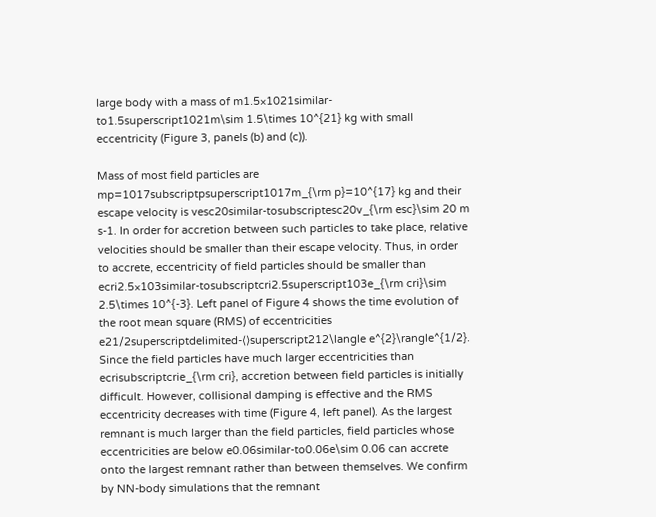large body with a mass of m1.5×1021similar-to1.5superscript1021m\sim 1.5\times 10^{21} kg with small eccentricity (Figure 3, panels (b) and (c)).

Mass of most field particles are mp=1017subscriptpsuperscript1017m_{\rm p}=10^{17} kg and their escape velocity is vesc20similar-tosubscriptesc20v_{\rm esc}\sim 20 m s-1. In order for accretion between such particles to take place, relative velocities should be smaller than their escape velocity. Thus, in order to accrete, eccentricity of field particles should be smaller than ecri2.5×103similar-tosubscriptcri2.5superscript103e_{\rm cri}\sim 2.5\times 10^{-3}. Left panel of Figure 4 shows the time evolution of the root mean square (RMS) of eccentricities e21/2superscriptdelimited-⟨⟩superscript212\langle e^{2}\rangle^{1/2}. Since the field particles have much larger eccentricities than ecrisubscriptcrie_{\rm cri}, accretion between field particles is initially difficult. However, collisional damping is effective and the RMS eccentricity decreases with time (Figure 4, left panel). As the largest remnant is much larger than the field particles, field particles whose eccentricities are below e0.06similar-to0.06e\sim 0.06 can accrete onto the largest remnant rather than between themselves. We confirm by NN-body simulations that the remnant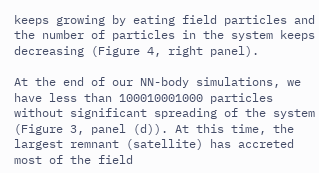keeps growing by eating field particles and the number of particles in the system keeps decreasing (Figure 4, right panel).

At the end of our NN-body simulations, we have less than 100010001000 particles without significant spreading of the system (Figure 3, panel (d)). At this time, the largest remnant (satellite) has accreted most of the field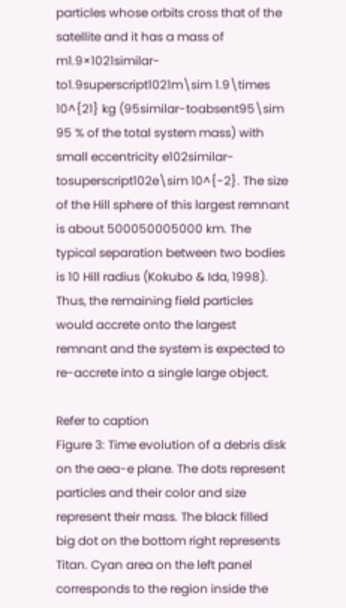particles whose orbits cross that of the satellite and it has a mass of m1.9×1021similar-to1.9superscript1021m\sim 1.9\times 10^{21} kg (95similar-toabsent95\sim 95 % of the total system mass) with small eccentricity e102similar-tosuperscript102e\sim 10^{-2}. The size of the Hill sphere of this largest remnant is about 500050005000 km. The typical separation between two bodies is 10 Hill radius (Kokubo & Ida, 1998). Thus, the remaining field particles would accrete onto the largest remnant and the system is expected to re-accrete into a single large object.

Refer to caption
Figure 3: Time evolution of a debris disk on the aea-e plane. The dots represent particles and their color and size represent their mass. The black filled big dot on the bottom right represents Titan. Cyan area on the left panel corresponds to the region inside the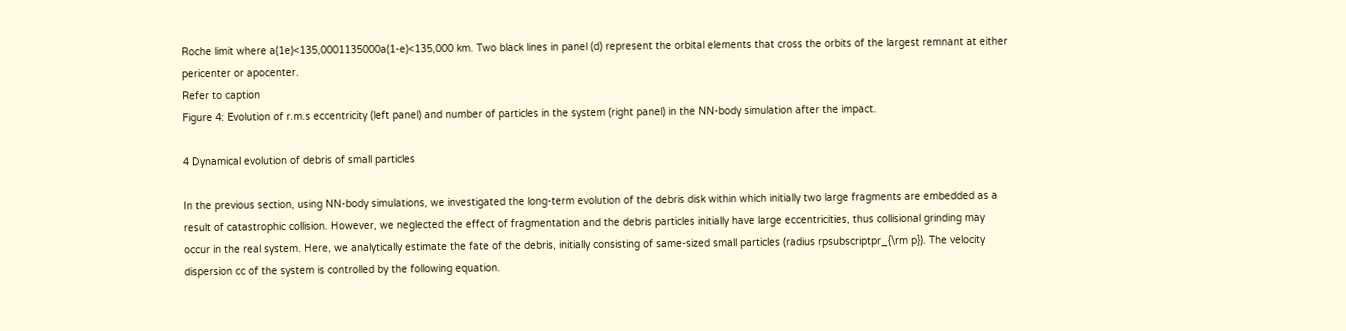Roche limit where a(1e)<135,0001135000a(1-e)<135,000 km. Two black lines in panel (d) represent the orbital elements that cross the orbits of the largest remnant at either pericenter or apocenter.
Refer to caption
Figure 4: Evolution of r.m.s eccentricity (left panel) and number of particles in the system (right panel) in the NN-body simulation after the impact.

4 Dynamical evolution of debris of small particles

In the previous section, using NN-body simulations, we investigated the long-term evolution of the debris disk within which initially two large fragments are embedded as a result of catastrophic collision. However, we neglected the effect of fragmentation and the debris particles initially have large eccentricities, thus collisional grinding may occur in the real system. Here, we analytically estimate the fate of the debris, initially consisting of same-sized small particles (radius rpsubscriptpr_{\rm p}). The velocity dispersion cc of the system is controlled by the following equation.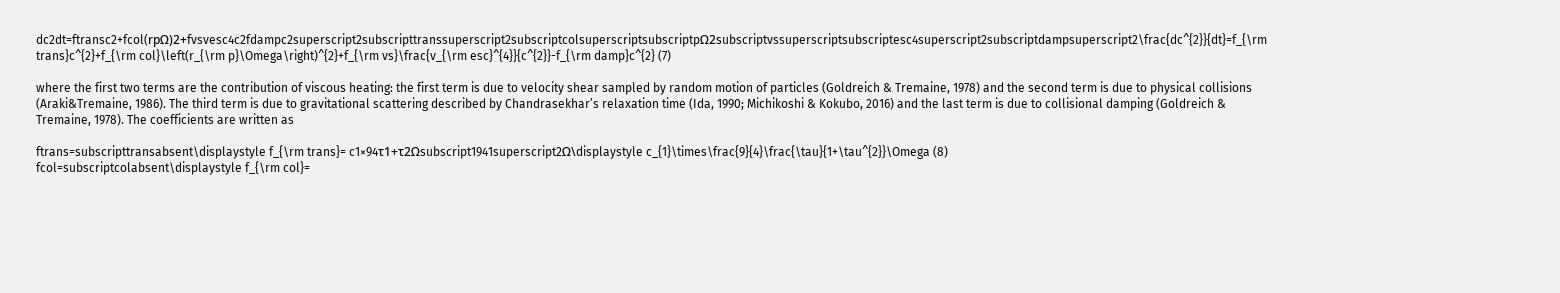dc2dt=ftransc2+fcol(rpΩ)2+fvsvesc4c2fdampc2superscript2subscripttranssuperscript2subscriptcolsuperscriptsubscriptpΩ2subscriptvssuperscriptsubscriptesc4superscript2subscriptdampsuperscript2\frac{dc^{2}}{dt}=f_{\rm trans}c^{2}+f_{\rm col}\left(r_{\rm p}\Omega\right)^{2}+f_{\rm vs}\frac{v_{\rm esc}^{4}}{c^{2}}-f_{\rm damp}c^{2} (7)

where the first two terms are the contribution of viscous heating: the first term is due to velocity shear sampled by random motion of particles (Goldreich & Tremaine, 1978) and the second term is due to physical collisions (Araki&Tremaine, 1986). The third term is due to gravitational scattering described by Chandrasekhar’s relaxation time (Ida, 1990; Michikoshi & Kokubo, 2016) and the last term is due to collisional damping (Goldreich & Tremaine, 1978). The coefficients are written as

ftrans=subscripttransabsent\displaystyle f_{\rm trans}= c1×94τ1+τ2Ωsubscript1941superscript2Ω\displaystyle c_{1}\times\frac{9}{4}\frac{\tau}{1+\tau^{2}}\Omega (8)
fcol=subscriptcolabsent\displaystyle f_{\rm col}=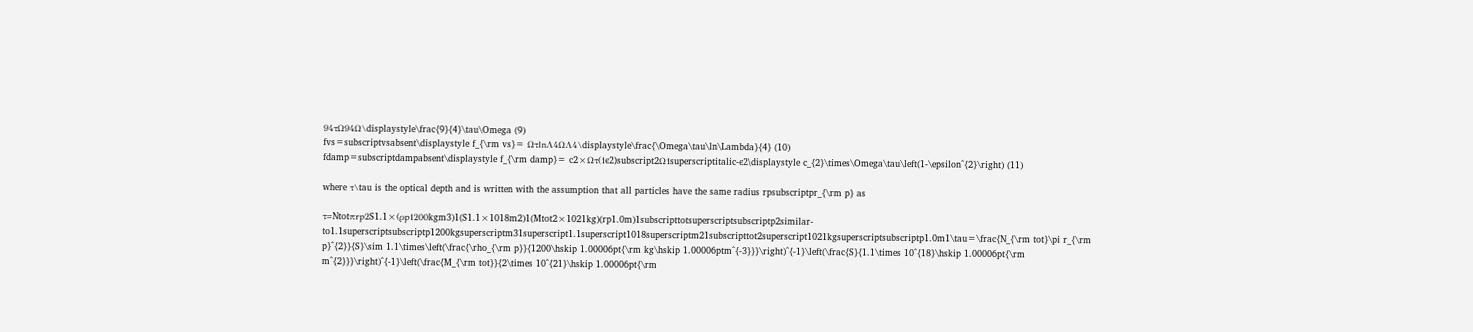94τΩ94Ω\displaystyle\frac{9}{4}\tau\Omega (9)
fvs=subscriptvsabsent\displaystyle f_{\rm vs}= ΩτlnΛ4ΩΛ4\displaystyle\frac{\Omega\tau\ln\Lambda}{4} (10)
fdamp=subscriptdampabsent\displaystyle f_{\rm damp}= c2×Ωτ(1ϵ2)subscript2Ω1superscriptitalic-ϵ2\displaystyle c_{2}\times\Omega\tau\left(1-\epsilon^{2}\right) (11)

where τ\tau is the optical depth and is written with the assumption that all particles have the same radius rpsubscriptpr_{\rm p} as

τ=Ntotπrp2S1.1×(ρp1200kgm3)1(S1.1×1018m2)1(Mtot2×1021kg)(rp1.0m)1subscripttotsuperscriptsubscriptp2similar-to1.1superscriptsubscriptp1200kgsuperscriptm31superscript1.1superscript1018superscriptm21subscripttot2superscript1021kgsuperscriptsubscriptp1.0m1\tau=\frac{N_{\rm tot}\pi r_{\rm p}^{2}}{S}\sim 1.1\times\left(\frac{\rho_{\rm p}}{1200\hskip 1.00006pt{\rm kg\hskip 1.00006ptm^{-3}}}\right)^{-1}\left(\frac{S}{1.1\times 10^{18}\hskip 1.00006pt{\rm m^{2}}}\right)^{-1}\left(\frac{M_{\rm tot}}{2\times 10^{21}\hskip 1.00006pt{\rm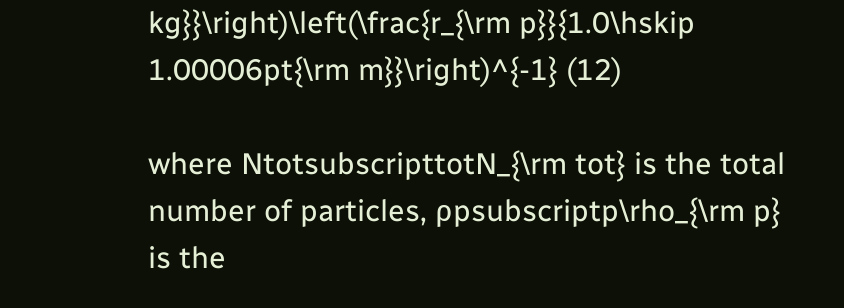kg}}\right)\left(\frac{r_{\rm p}}{1.0\hskip 1.00006pt{\rm m}}\right)^{-1} (12)

where NtotsubscripttotN_{\rm tot} is the total number of particles, ρpsubscriptp\rho_{\rm p} is the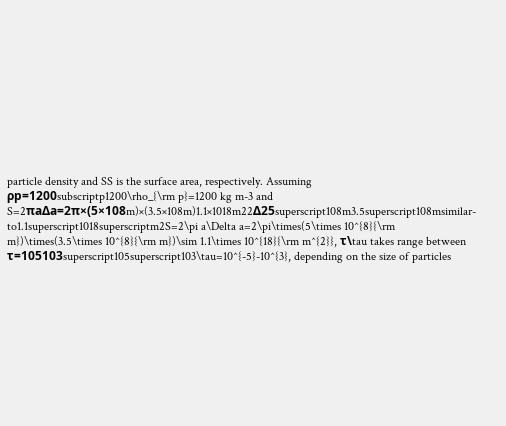particle density and SS is the surface area, respectively. Assuming ρp=1200subscriptp1200\rho_{\rm p}=1200 kg m-3 and S=2πaΔa=2π×(5×108m)×(3.5×108m)1.1×1018m22Δ25superscript108m3.5superscript108msimilar-to1.1superscript1018superscriptm2S=2\pi a\Delta a=2\pi\times(5\times 10^{8}{\rm m})\times(3.5\times 10^{8}{\rm m})\sim 1.1\times 10^{18}{\rm m^{2}}, τ\tau takes range between τ=105103superscript105superscript103\tau=10^{-5}-10^{3}, depending on the size of particles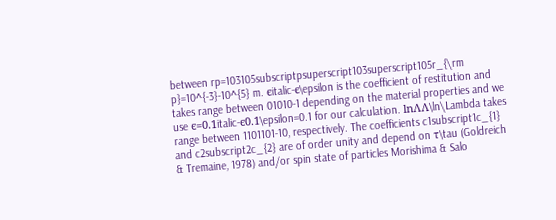between rp=103105subscriptpsuperscript103superscript105r_{\rm p}=10^{-3}-10^{5} m. ϵitalic-ϵ\epsilon is the coefficient of restitution and takes range between 01010-1 depending on the material properties and we use ϵ=0.1italic-ϵ0.1\epsilon=0.1 for our calculation. lnΛΛ\ln\Lambda takes range between 1101101-10, respectively. The coefficients c1subscript1c_{1} and c2subscript2c_{2} are of order unity and depend on τ\tau (Goldreich & Tremaine, 1978) and/or spin state of particles Morishima & Salo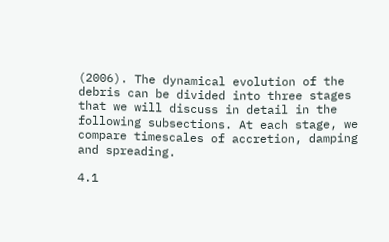(2006). The dynamical evolution of the debris can be divided into three stages that we will discuss in detail in the following subsections. At each stage, we compare timescales of accretion, damping and spreading.

4.1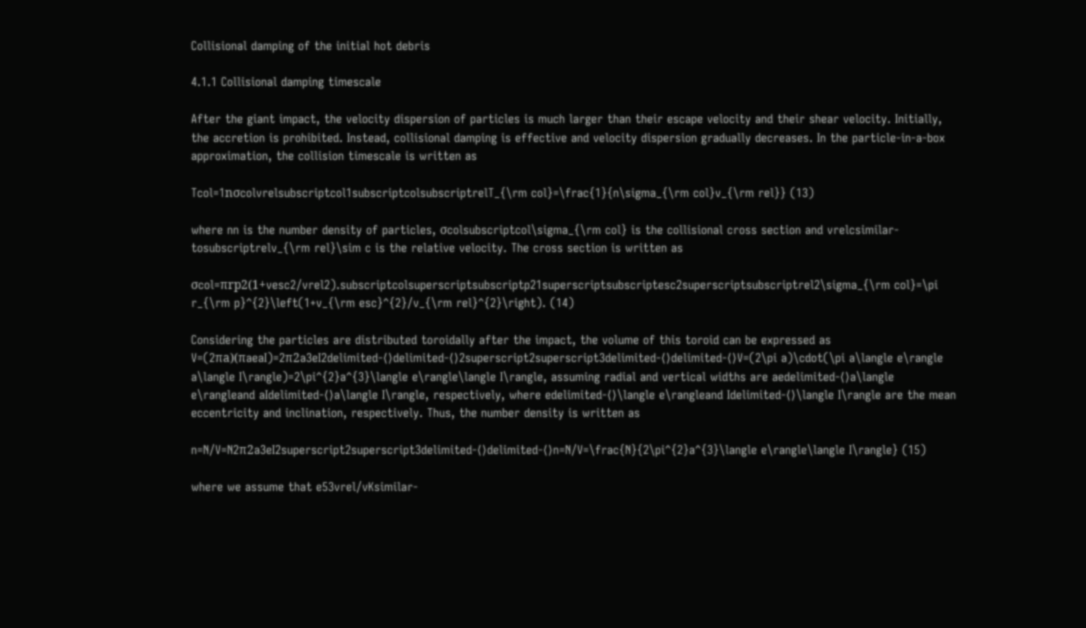Collisional damping of the initial hot debris

4.1.1 Collisional damping timescale

After the giant impact, the velocity dispersion of particles is much larger than their escape velocity and their shear velocity. Initially, the accretion is prohibited. Instead, collisional damping is effective and velocity dispersion gradually decreases. In the particle-in-a-box approximation, the collision timescale is written as

Tcol=1nσcolvrelsubscriptcol1subscriptcolsubscriptrelT_{\rm col}=\frac{1}{n\sigma_{\rm col}v_{\rm rel}} (13)

where nn is the number density of particles, σcolsubscriptcol\sigma_{\rm col} is the collisional cross section and vrelcsimilar-tosubscriptrelv_{\rm rel}\sim c is the relative velocity. The cross section is written as

σcol=πrp2(1+vesc2/vrel2).subscriptcolsuperscriptsubscriptp21superscriptsubscriptesc2superscriptsubscriptrel2\sigma_{\rm col}=\pi r_{\rm p}^{2}\left(1+v_{\rm esc}^{2}/v_{\rm rel}^{2}\right). (14)

Considering the particles are distributed toroidally after the impact, the volume of this toroid can be expressed as V=(2πa)(πaeaI)=2π2a3eI2delimited-⟨⟩delimited-⟨⟩2superscript2superscript3delimited-⟨⟩delimited-⟨⟩V=(2\pi a)\cdot(\pi a\langle e\rangle a\langle I\rangle)=2\pi^{2}a^{3}\langle e\rangle\langle I\rangle, assuming radial and vertical widths are aedelimited-⟨⟩a\langle e\rangleand aIdelimited-⟨⟩a\langle I\rangle, respectively, where edelimited-⟨⟩\langle e\rangleand Idelimited-⟨⟩\langle I\rangle are the mean eccentricity and inclination, respectively. Thus, the number density is written as

n=N/V=N2π2a3eI2superscript2superscript3delimited-⟨⟩delimited-⟨⟩n=N/V=\frac{N}{2\pi^{2}a^{3}\langle e\rangle\langle I\rangle} (15)

where we assume that e53vrel/vKsimilar-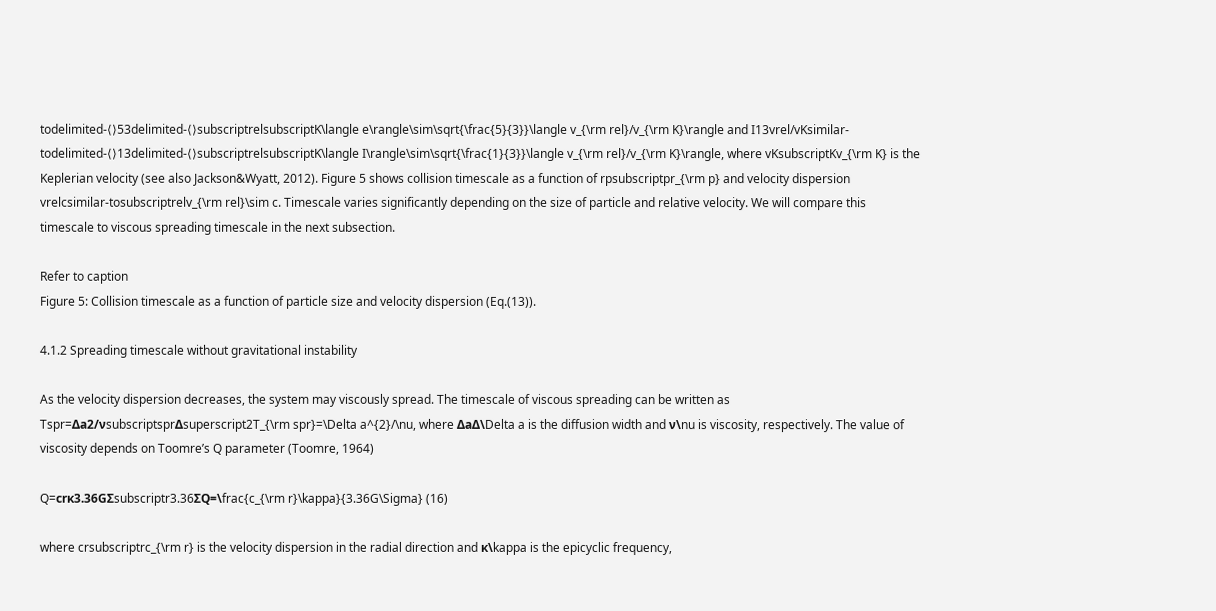todelimited-⟨⟩53delimited-⟨⟩subscriptrelsubscriptK\langle e\rangle\sim\sqrt{\frac{5}{3}}\langle v_{\rm rel}/v_{\rm K}\rangle and I13vrel/vKsimilar-todelimited-⟨⟩13delimited-⟨⟩subscriptrelsubscriptK\langle I\rangle\sim\sqrt{\frac{1}{3}}\langle v_{\rm rel}/v_{\rm K}\rangle, where vKsubscriptKv_{\rm K} is the Keplerian velocity (see also Jackson&Wyatt, 2012). Figure 5 shows collision timescale as a function of rpsubscriptpr_{\rm p} and velocity dispersion vrelcsimilar-tosubscriptrelv_{\rm rel}\sim c. Timescale varies significantly depending on the size of particle and relative velocity. We will compare this timescale to viscous spreading timescale in the next subsection.

Refer to caption
Figure 5: Collision timescale as a function of particle size and velocity dispersion (Eq.(13)).

4.1.2 Spreading timescale without gravitational instability

As the velocity dispersion decreases, the system may viscously spread. The timescale of viscous spreading can be written as Tspr=Δa2/νsubscriptsprΔsuperscript2T_{\rm spr}=\Delta a^{2}/\nu, where ΔaΔ\Delta a is the diffusion width and ν\nu is viscosity, respectively. The value of viscosity depends on Toomre’s Q parameter (Toomre, 1964)

Q=crκ3.36GΣsubscriptr3.36ΣQ=\frac{c_{\rm r}\kappa}{3.36G\Sigma} (16)

where crsubscriptrc_{\rm r} is the velocity dispersion in the radial direction and κ\kappa is the epicyclic frequency,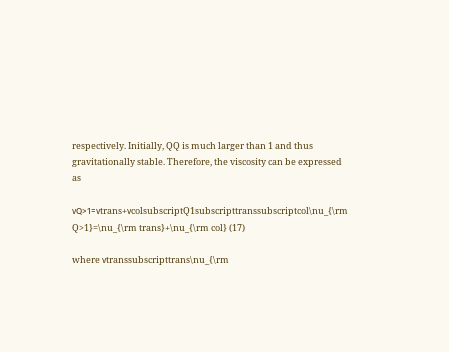respectively. Initially, QQ is much larger than 1 and thus gravitationally stable. Therefore, the viscosity can be expressed as

νQ>1=νtrans+νcolsubscriptQ1subscripttranssubscriptcol\nu_{\rm Q>1}=\nu_{\rm trans}+\nu_{\rm col} (17)

where νtranssubscripttrans\nu_{\rm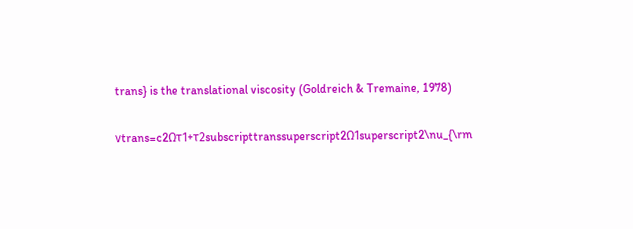trans} is the translational viscosity (Goldreich & Tremaine, 1978)

νtrans=c2Ωτ1+τ2subscripttranssuperscript2Ω1superscript2\nu_{\rm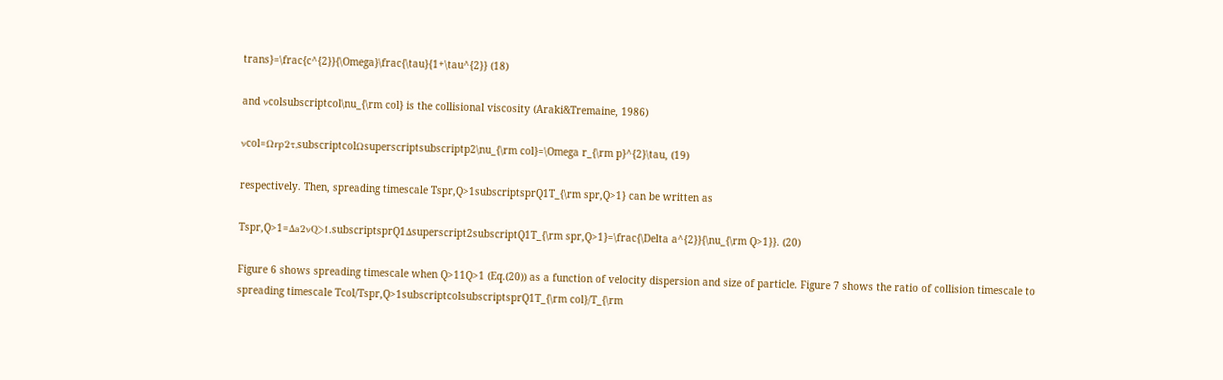trans}=\frac{c^{2}}{\Omega}\frac{\tau}{1+\tau^{2}} (18)

and νcolsubscriptcol\nu_{\rm col} is the collisional viscosity (Araki&Tremaine, 1986)

νcol=Ωrp2τ,subscriptcolΩsuperscriptsubscriptp2\nu_{\rm col}=\Omega r_{\rm p}^{2}\tau, (19)

respectively. Then, spreading timescale Tspr,Q>1subscriptsprQ1T_{\rm spr,Q>1} can be written as

Tspr,Q>1=Δa2νQ>1.subscriptsprQ1Δsuperscript2subscriptQ1T_{\rm spr,Q>1}=\frac{\Delta a^{2}}{\nu_{\rm Q>1}}. (20)

Figure 6 shows spreading timescale when Q>11Q>1 (Eq.(20)) as a function of velocity dispersion and size of particle. Figure 7 shows the ratio of collision timescale to spreading timescale Tcol/Tspr,Q>1subscriptcolsubscriptsprQ1T_{\rm col}/T_{\rm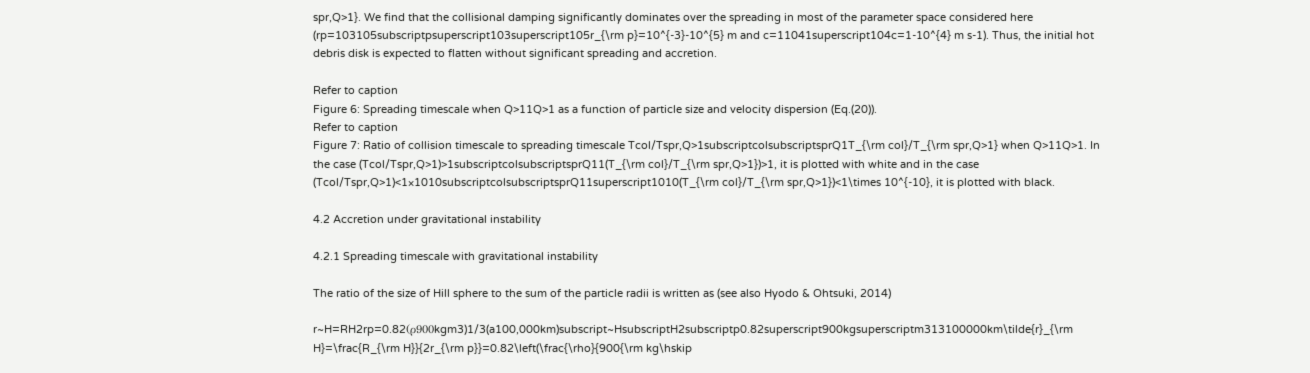spr,Q>1}. We find that the collisional damping significantly dominates over the spreading in most of the parameter space considered here (rp=103105subscriptpsuperscript103superscript105r_{\rm p}=10^{-3}-10^{5} m and c=11041superscript104c=1-10^{4} m s-1). Thus, the initial hot debris disk is expected to flatten without significant spreading and accretion.

Refer to caption
Figure 6: Spreading timescale when Q>11Q>1 as a function of particle size and velocity dispersion (Eq.(20)).
Refer to caption
Figure 7: Ratio of collision timescale to spreading timescale Tcol/Tspr,Q>1subscriptcolsubscriptsprQ1T_{\rm col}/T_{\rm spr,Q>1} when Q>11Q>1. In the case (Tcol/Tspr,Q>1)>1subscriptcolsubscriptsprQ11(T_{\rm col}/T_{\rm spr,Q>1})>1, it is plotted with white and in the case (Tcol/Tspr,Q>1)<1×1010subscriptcolsubscriptsprQ11superscript1010(T_{\rm col}/T_{\rm spr,Q>1})<1\times 10^{-10}, it is plotted with black.

4.2 Accretion under gravitational instability

4.2.1 Spreading timescale with gravitational instability

The ratio of the size of Hill sphere to the sum of the particle radii is written as (see also Hyodo & Ohtsuki, 2014)

r~H=RH2rp=0.82(ρ900kgm3)1/3(a100,000km)subscript~HsubscriptH2subscriptp0.82superscript900kgsuperscriptm313100000km\tilde{r}_{\rm H}=\frac{R_{\rm H}}{2r_{\rm p}}=0.82\left(\frac{\rho}{900{\rm kg\hskip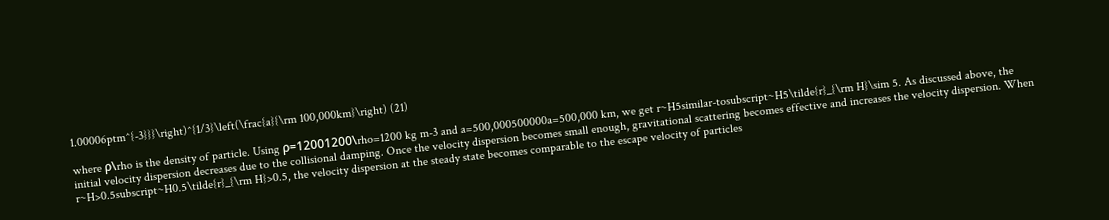1.00006ptm^{-3}}}\right)^{1/3}\left(\frac{a}{\rm 100,000km}\right) (21)

where ρ\rho is the density of particle. Using ρ=12001200\rho=1200 kg m-3 and a=500,000500000a=500,000 km, we get r~H5similar-tosubscript~H5\tilde{r}_{\rm H}\sim 5. As discussed above, the initial velocity dispersion decreases due to the collisional damping. Once the velocity dispersion becomes small enough, gravitational scattering becomes effective and increases the velocity dispersion. When r~H>0.5subscript~H0.5\tilde{r}_{\rm H}>0.5, the velocity dispersion at the steady state becomes comparable to the escape velocity of particles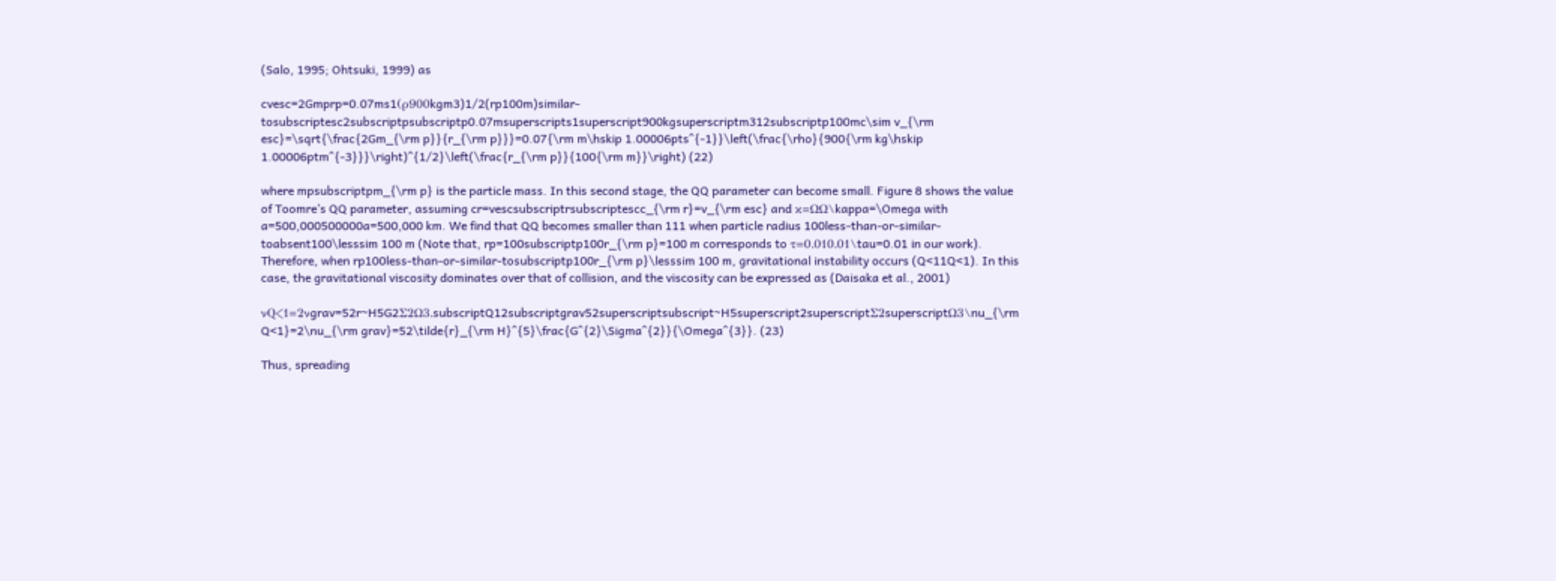(Salo, 1995; Ohtsuki, 1999) as

cvesc=2Gmprp=0.07ms1(ρ900kgm3)1/2(rp100m)similar-tosubscriptesc2subscriptpsubscriptp0.07msuperscripts1superscript900kgsuperscriptm312subscriptp100mc\sim v_{\rm esc}=\sqrt{\frac{2Gm_{\rm p}}{r_{\rm p}}}=0.07{\rm m\hskip 1.00006pts^{-1}}\left(\frac{\rho}{900{\rm kg\hskip 1.00006ptm^{-3}}}\right)^{1/2}\left(\frac{r_{\rm p}}{100{\rm m}}\right) (22)

where mpsubscriptpm_{\rm p} is the particle mass. In this second stage, the QQ parameter can become small. Figure 8 shows the value of Toomre’s QQ parameter, assuming cr=vescsubscriptrsubscriptescc_{\rm r}=v_{\rm esc} and κ=ΩΩ\kappa=\Omega with a=500,000500000a=500,000 km. We find that QQ becomes smaller than 111 when particle radius 100less-than-or-similar-toabsent100\lesssim 100 m (Note that, rp=100subscriptp100r_{\rm p}=100 m corresponds to τ=0.010.01\tau=0.01 in our work). Therefore, when rp100less-than-or-similar-tosubscriptp100r_{\rm p}\lesssim 100 m, gravitational instability occurs (Q<11Q<1). In this case, the gravitational viscosity dominates over that of collision, and the viscosity can be expressed as (Daisaka et al., 2001)

νQ<1=2νgrav=52r~H5G2Σ2Ω3.subscriptQ12subscriptgrav52superscriptsubscript~H5superscript2superscriptΣ2superscriptΩ3\nu_{\rm Q<1}=2\nu_{\rm grav}=52\tilde{r}_{\rm H}^{5}\frac{G^{2}\Sigma^{2}}{\Omega^{3}}. (23)

Thus, spreading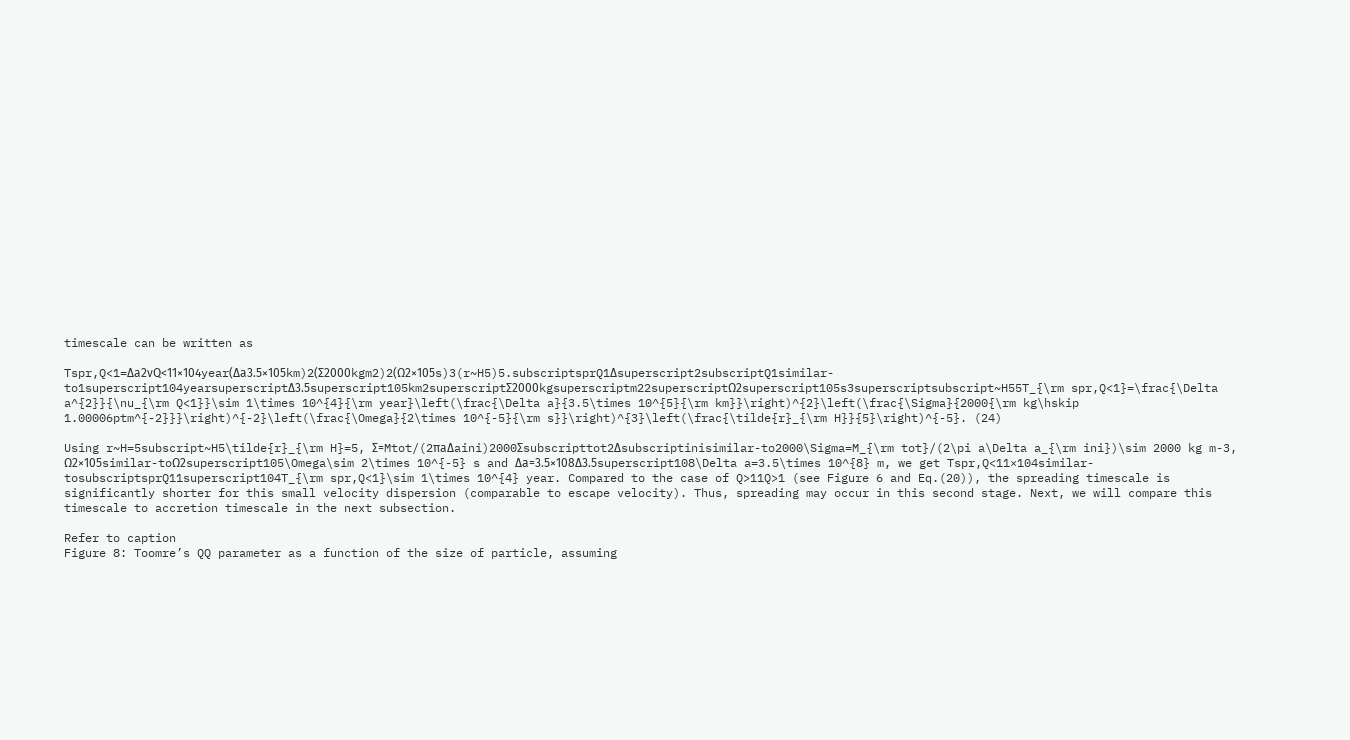timescale can be written as

Tspr,Q<1=Δa2νQ<11×104year(Δa3.5×105km)2(Σ2000kgm2)2(Ω2×105s)3(r~H5)5.subscriptsprQ1Δsuperscript2subscriptQ1similar-to1superscript104yearsuperscriptΔ3.5superscript105km2superscriptΣ2000kgsuperscriptm22superscriptΩ2superscript105s3superscriptsubscript~H55T_{\rm spr,Q<1}=\frac{\Delta a^{2}}{\nu_{\rm Q<1}}\sim 1\times 10^{4}{\rm year}\left(\frac{\Delta a}{3.5\times 10^{5}{\rm km}}\right)^{2}\left(\frac{\Sigma}{2000{\rm kg\hskip 1.00006ptm^{-2}}}\right)^{-2}\left(\frac{\Omega}{2\times 10^{-5}{\rm s}}\right)^{3}\left(\frac{\tilde{r}_{\rm H}}{5}\right)^{-5}. (24)

Using r~H=5subscript~H5\tilde{r}_{\rm H}=5, Σ=Mtot/(2πaΔaini)2000Σsubscripttot2Δsubscriptinisimilar-to2000\Sigma=M_{\rm tot}/(2\pi a\Delta a_{\rm ini})\sim 2000 kg m-3, Ω2×105similar-toΩ2superscript105\Omega\sim 2\times 10^{-5} s and Δa=3.5×108Δ3.5superscript108\Delta a=3.5\times 10^{8} m, we get Tspr,Q<11×104similar-tosubscriptsprQ11superscript104T_{\rm spr,Q<1}\sim 1\times 10^{4} year. Compared to the case of Q>11Q>1 (see Figure 6 and Eq.(20)), the spreading timescale is significantly shorter for this small velocity dispersion (comparable to escape velocity). Thus, spreading may occur in this second stage. Next, we will compare this timescale to accretion timescale in the next subsection.

Refer to caption
Figure 8: Toomre’s QQ parameter as a function of the size of particle, assuming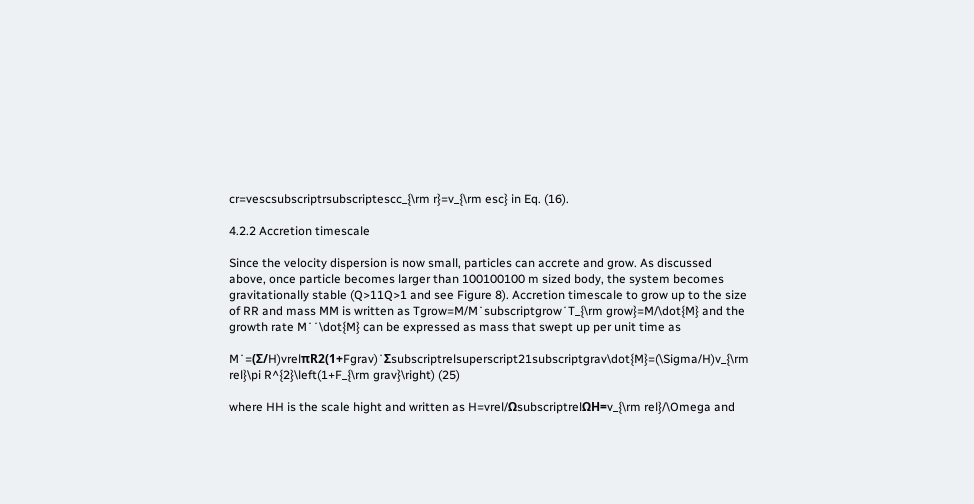cr=vescsubscriptrsubscriptescc_{\rm r}=v_{\rm esc} in Eq. (16).

4.2.2 Accretion timescale

Since the velocity dispersion is now small, particles can accrete and grow. As discussed above, once particle becomes larger than 100100100 m sized body, the system becomes gravitationally stable (Q>11Q>1 and see Figure 8). Accretion timescale to grow up to the size of RR and mass MM is written as Tgrow=M/M˙subscriptgrow˙T_{\rm grow}=M/\dot{M} and the growth rate M˙˙\dot{M} can be expressed as mass that swept up per unit time as

M˙=(Σ/H)vrelπR2(1+Fgrav)˙Σsubscriptrelsuperscript21subscriptgrav\dot{M}=(\Sigma/H)v_{\rm rel}\pi R^{2}\left(1+F_{\rm grav}\right) (25)

where HH is the scale hight and written as H=vrel/ΩsubscriptrelΩH=v_{\rm rel}/\Omega and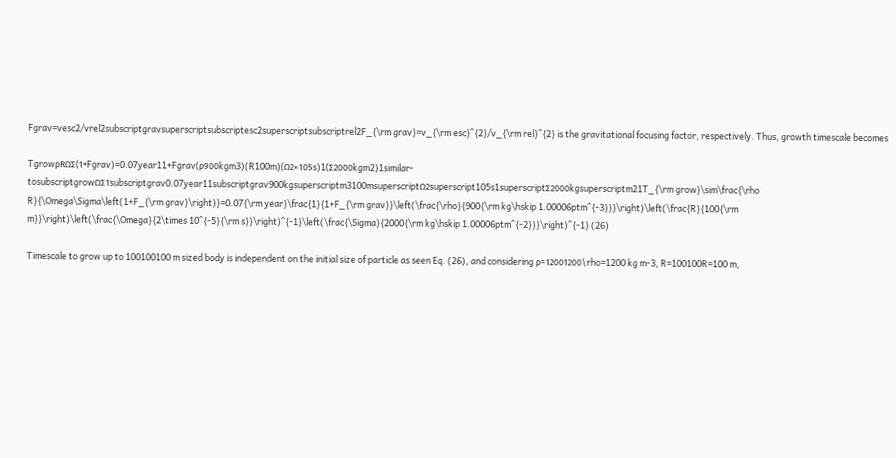Fgrav=vesc2/vrel2subscriptgravsuperscriptsubscriptesc2superscriptsubscriptrel2F_{\rm grav}=v_{\rm esc}^{2}/v_{\rm rel}^{2} is the gravitational focusing factor, respectively. Thus, growth timescale becomes

TgrowρRΩΣ(1+Fgrav)=0.07year11+Fgrav(ρ900kgm3)(R100m)(Ω2×105s)1(Σ2000kgm2)1similar-tosubscriptgrowΩΣ1subscriptgrav0.07year11subscriptgrav900kgsuperscriptm3100msuperscriptΩ2superscript105s1superscriptΣ2000kgsuperscriptm21T_{\rm grow}\sim\frac{\rho R}{\Omega\Sigma\left(1+F_{\rm grav}\right)}=0.07{\rm year}\frac{1}{1+F_{\rm grav}}\left(\frac{\rho}{900{\rm kg\hskip 1.00006ptm^{-3}}}\right)\left(\frac{R}{100{\rm m}}\right)\left(\frac{\Omega}{2\times 10^{-5}{\rm s}}\right)^{-1}\left(\frac{\Sigma}{2000{\rm kg\hskip 1.00006ptm^{-2}}}\right)^{-1} (26)

Timescale to grow up to 100100100 m sized body is independent on the initial size of particle as seen Eq. (26), and considering ρ=12001200\rho=1200 kg m-3, R=100100R=100 m,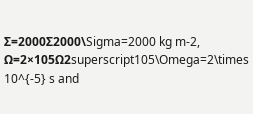Σ=2000Σ2000\Sigma=2000 kg m-2, Ω=2×105Ω2superscript105\Omega=2\times 10^{-5} s and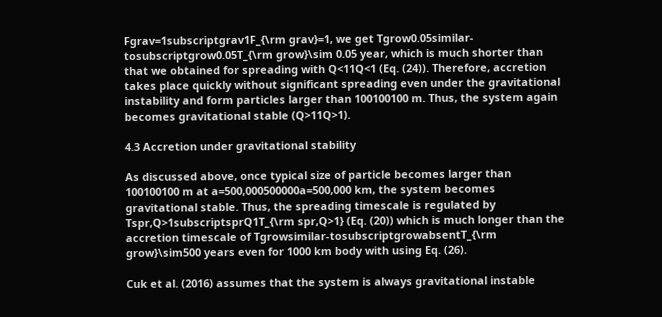Fgrav=1subscriptgrav1F_{\rm grav}=1, we get Tgrow0.05similar-tosubscriptgrow0.05T_{\rm grow}\sim 0.05 year, which is much shorter than that we obtained for spreading with Q<11Q<1 (Eq. (24)). Therefore, accretion takes place quickly without significant spreading even under the gravitational instability and form particles larger than 100100100 m. Thus, the system again becomes gravitational stable (Q>11Q>1).

4.3 Accretion under gravitational stability

As discussed above, once typical size of particle becomes larger than 100100100 m at a=500,000500000a=500,000 km, the system becomes gravitational stable. Thus, the spreading timescale is regulated by Tspr,Q>1subscriptsprQ1T_{\rm spr,Q>1} (Eq. (20)) which is much longer than the accretion timescale of Tgrowsimilar-tosubscriptgrowabsentT_{\rm grow}\sim500 years even for 1000 km body with using Eq. (26).

Cuk et al. (2016) assumes that the system is always gravitational instable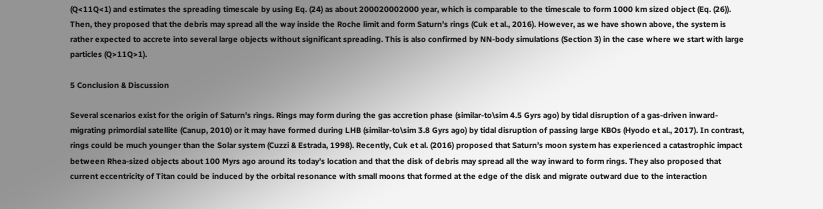(Q<11Q<1) and estimates the spreading timescale by using Eq. (24) as about 200020002000 year, which is comparable to the timescale to form 1000 km sized object (Eq. (26)). Then, they proposed that the debris may spread all the way inside the Roche limit and form Saturn’s rings (Cuk et al., 2016). However, as we have shown above, the system is rather expected to accrete into several large objects without significant spreading. This is also confirmed by NN-body simulations (Section 3) in the case where we start with large particles (Q>11Q>1).

5 Conclusion & Discussion

Several scenarios exist for the origin of Saturn’s rings. Rings may form during the gas accretion phase (similar-to\sim 4.5 Gyrs ago) by tidal disruption of a gas-driven inward-migrating primordial satellite (Canup, 2010) or it may have formed during LHB (similar-to\sim 3.8 Gyrs ago) by tidal disruption of passing large KBOs (Hyodo et al., 2017). In contrast, rings could be much younger than the Solar system (Cuzzi & Estrada, 1998). Recently, Cuk et al. (2016) proposed that Saturn’s moon system has experienced a catastrophic impact between Rhea-sized objects about 100 Myrs ago around its today’s location and that the disk of debris may spread all the way inward to form rings. They also proposed that current eccentricity of Titan could be induced by the orbital resonance with small moons that formed at the edge of the disk and migrate outward due to the interaction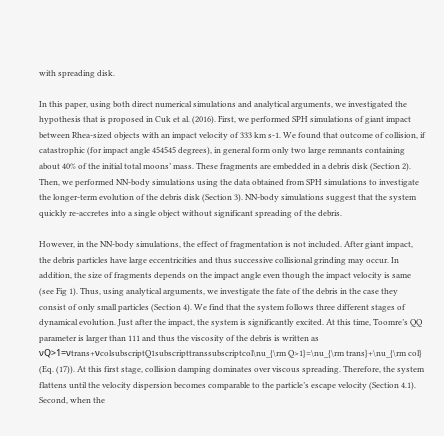with spreading disk.

In this paper, using both direct numerical simulations and analytical arguments, we investigated the hypothesis that is proposed in Cuk et al. (2016). First, we performed SPH simulations of giant impact between Rhea-sized objects with an impact velocity of 333 km s-1. We found that outcome of collision, if catastrophic (for impact angle 454545 degrees), in general form only two large remnants containing about 40% of the initial total moons’ mass. These fragments are embedded in a debris disk (Section 2). Then, we performed NN-body simulations using the data obtained from SPH simulations to investigate the longer-term evolution of the debris disk (Section 3). NN-body simulations suggest that the system quickly re-accretes into a single object without significant spreading of the debris.

However, in the NN-body simulations, the effect of fragmentation is not included. After giant impact, the debris particles have large eccentricities and thus successive collisional grinding may occur. In addition, the size of fragments depends on the impact angle even though the impact velocity is same (see Fig 1). Thus, using analytical arguments, we investigate the fate of the debris in the case they consist of only small particles (Section 4). We find that the system follows three different stages of dynamical evolution. Just after the impact, the system is significantly excited. At this time, Toomre’s QQ parameter is larger than 111 and thus the viscosity of the debris is written as νQ>1=νtrans+νcolsubscriptQ1subscripttranssubscriptcol\nu_{\rm Q>1}=\nu_{\rm trans}+\nu_{\rm col} (Eq. (17)). At this first stage, collision damping dominates over viscous spreading. Therefore, the system flattens until the velocity dispersion becomes comparable to the particle’s escape velocity (Section 4.1). Second, when the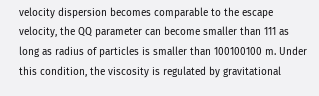velocity dispersion becomes comparable to the escape velocity, the QQ parameter can become smaller than 111 as long as radius of particles is smaller than 100100100 m. Under this condition, the viscosity is regulated by gravitational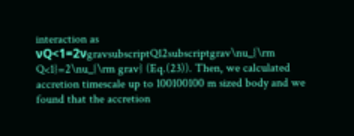interaction as νQ<1=2νgravsubscriptQ12subscriptgrav\nu_{\rm Q<1}=2\nu_{\rm grav} (Eq.(23)). Then, we calculated accretion timescale up to 100100100 m sized body and we found that the accretion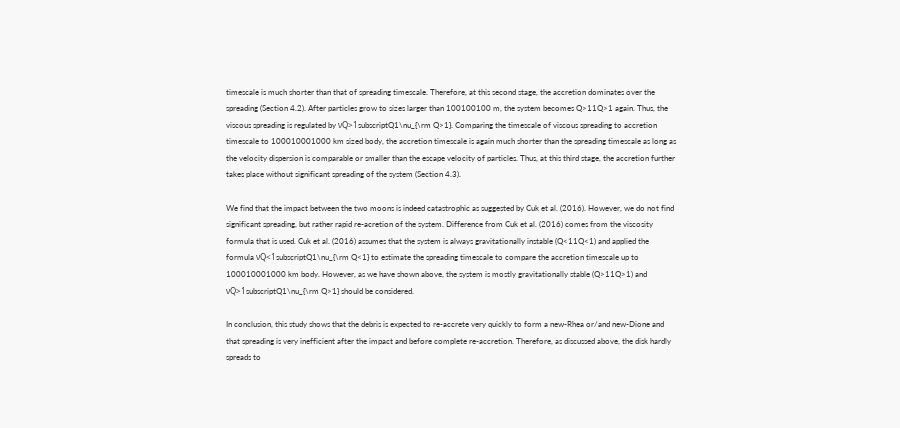timescale is much shorter than that of spreading timescale. Therefore, at this second stage, the accretion dominates over the spreading (Section 4.2). After particles grow to sizes larger than 100100100 m, the system becomes Q>11Q>1 again. Thus, the viscous spreading is regulated by νQ>1subscriptQ1\nu_{\rm Q>1}. Comparing the timescale of viscous spreading to accretion timescale to 100010001000 km sized body, the accretion timescale is again much shorter than the spreading timescale as long as the velocity dispersion is comparable or smaller than the escape velocity of particles. Thus, at this third stage, the accretion further takes place without significant spreading of the system (Section 4.3).

We find that the impact between the two moons is indeed catastrophic as suggested by Cuk et al. (2016). However, we do not find significant spreading, but rather rapid re-acretion of the system. Difference from Cuk et al. (2016) comes from the viscosity formula that is used. Cuk et al. (2016) assumes that the system is always gravitationally instable (Q<11Q<1) and applied the formula νQ<1subscriptQ1\nu_{\rm Q<1} to estimate the spreading timescale to compare the accretion timescale up to 100010001000 km body. However, as we have shown above, the system is mostly gravitationally stable (Q>11Q>1) and νQ>1subscriptQ1\nu_{\rm Q>1} should be considered.

In conclusion, this study shows that the debris is expected to re-accrete very quickly to form a new-Rhea or/and new-Dione and that spreading is very inefficient after the impact and before complete re-accretion. Therefore, as discussed above, the disk hardly spreads to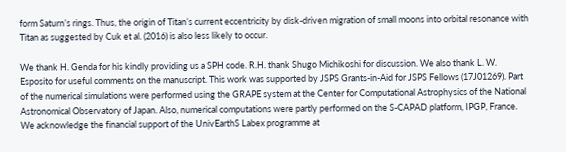form Saturn’s rings. Thus, the origin of Titan’s current eccentricity by disk-driven migration of small moons into orbital resonance with Titan as suggested by Cuk et al. (2016) is also less likely to occur.

We thank H. Genda for his kindly providing us a SPH code. R.H. thank Shugo Michikoshi for discussion. We also thank L. W. Esposito for useful comments on the manuscript. This work was supported by JSPS Grants-in-Aid for JSPS Fellows (17J01269). Part of the numerical simulations were performed using the GRAPE system at the Center for Computational Astrophysics of the National Astronomical Observatory of Japan. Also, numerical computations were partly performed on the S-CAPAD platform, IPGP, France. We acknowledge the financial support of the UnivEarthS Labex programme at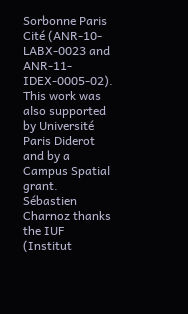Sorbonne Paris Cité (ANR-10-LABX-0023 and ANR-11-IDEX-0005-02). This work was also supported by Université Paris Diderot and by a Campus Spatial grant. Sébastien Charnoz thanks the IUF (Institut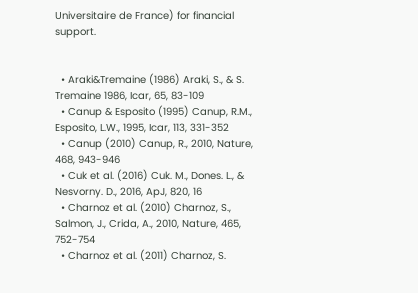Universitaire de France) for financial support.


  • Araki&Tremaine (1986) Araki, S., & S. Tremaine 1986, Icar, 65, 83-109
  • Canup & Esposito (1995) Canup, R.M., Esposito, L.W., 1995, Icar, 113, 331-352
  • Canup (2010) Canup, R., 2010, Nature, 468, 943-946
  • Cuk et al. (2016) Cuk. M., Dones. L., & Nesvorny. D., 2016, ApJ, 820, 16
  • Charnoz et al. (2010) Charnoz, S., Salmon, J., Crida, A., 2010, Nature, 465, 752-754
  • Charnoz et al. (2011) Charnoz, S.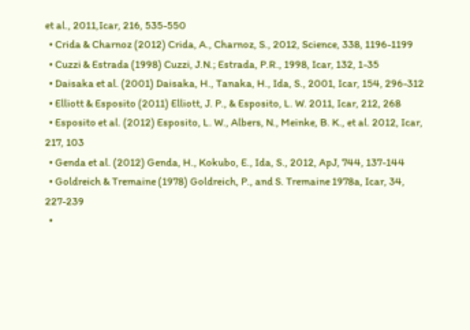et al., 2011,Icar, 216, 535-550
  • Crida & Charnoz (2012) Crida, A., Charnoz, S., 2012, Science, 338, 1196-1199
  • Cuzzi & Estrada (1998) Cuzzi, J.N.; Estrada, P.R., 1998, Icar, 132, 1-35
  • Daisaka et al. (2001) Daisaka, H., Tanaka, H., Ida, S., 2001, Icar, 154, 296-312
  • Elliott & Esposito (2011) Elliott, J. P., & Esposito, L. W. 2011, Icar, 212, 268
  • Esposito et al. (2012) Esposito, L. W., Albers, N., Meinke, B. K., et al. 2012, Icar, 217, 103
  • Genda et al. (2012) Genda, H., Kokubo, E., Ida, S., 2012, ApJ, 744, 137-144
  • Goldreich & Tremaine (1978) Goldreich, P., and S. Tremaine 1978a, Icar, 34, 227-239
  •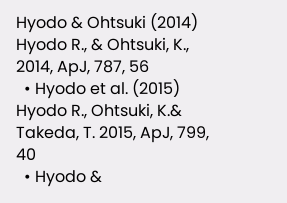Hyodo & Ohtsuki (2014) Hyodo R., & Ohtsuki, K., 2014, ApJ, 787, 56
  • Hyodo et al. (2015) Hyodo R., Ohtsuki, K.& Takeda, T. 2015, ApJ, 799, 40
  • Hyodo &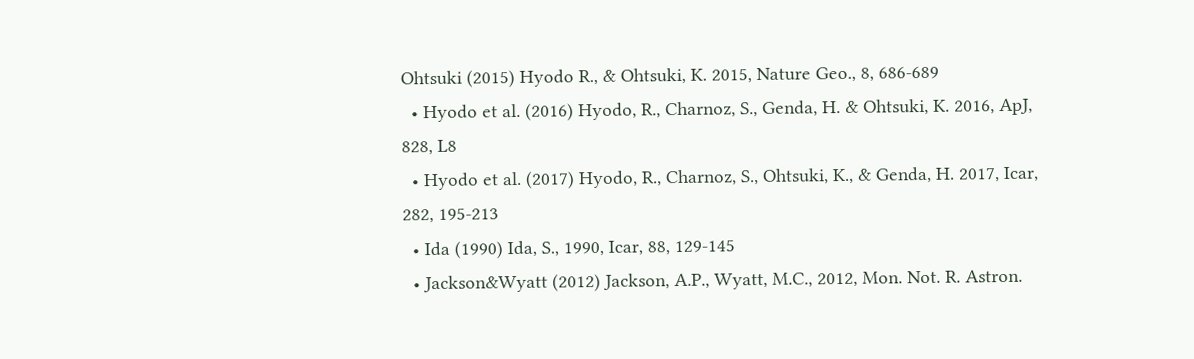Ohtsuki (2015) Hyodo R., & Ohtsuki, K. 2015, Nature Geo., 8, 686-689
  • Hyodo et al. (2016) Hyodo, R., Charnoz, S., Genda, H. & Ohtsuki, K. 2016, ApJ, 828, L8
  • Hyodo et al. (2017) Hyodo, R., Charnoz, S., Ohtsuki, K., & Genda, H. 2017, Icar, 282, 195-213
  • Ida (1990) Ida, S., 1990, Icar, 88, 129-145
  • Jackson&Wyatt (2012) Jackson, A.P., Wyatt, M.C., 2012, Mon. Not. R. Astron.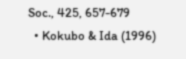Soc., 425, 657-679
  • Kokubo & Ida (1996)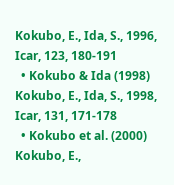Kokubo, E., Ida, S., 1996, Icar, 123, 180-191
  • Kokubo & Ida (1998) Kokubo, E., Ida, S., 1998, Icar, 131, 171-178
  • Kokubo et al. (2000) Kokubo, E.,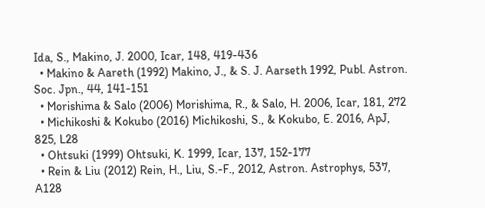Ida, S., Makino, J. 2000, Icar, 148, 419-436
  • Makino & Aareth (1992) Makino, J., & S. J. Aarseth 1992, Publ. Astron. Soc. Jpn., 44, 141-151
  • Morishima & Salo (2006) Morishima, R., & Salo, H. 2006, Icar, 181, 272
  • Michikoshi & Kokubo (2016) Michikoshi, S., & Kokubo, E. 2016, ApJ, 825, L28
  • Ohtsuki (1999) Ohtsuki, K. 1999, Icar, 137, 152-177
  • Rein & Liu (2012) Rein, H., Liu, S.-F., 2012, Astron. Astrophys, 537, A128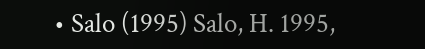• Salo (1995) Salo, H. 1995,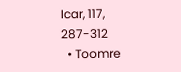Icar, 117, 287-312
  • Toomre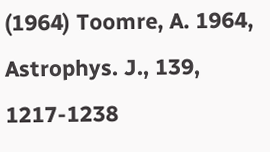(1964) Toomre, A. 1964, Astrophys. J., 139, 1217-1238